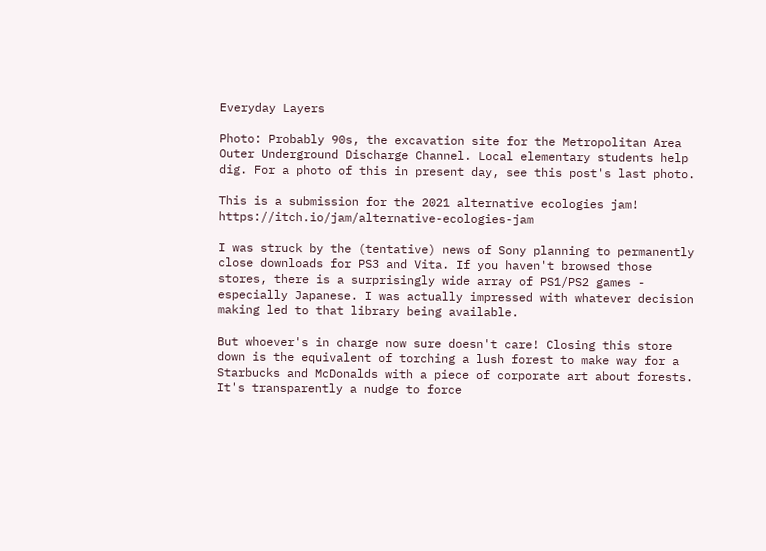Everyday Layers

Photo: Probably 90s, the excavation site for the Metropolitan Area Outer Underground Discharge Channel. Local elementary students help dig. For a photo of this in present day, see this post's last photo.

This is a submission for the 2021 alternative ecologies jam! https://itch.io/jam/alternative-ecologies-jam

I was struck by the (tentative) news of Sony planning to permanently close downloads for PS3 and Vita. If you haven't browsed those stores, there is a surprisingly wide array of PS1/PS2 games - especially Japanese. I was actually impressed with whatever decision making led to that library being available.

But whoever's in charge now sure doesn't care! Closing this store down is the equivalent of torching a lush forest to make way for a Starbucks and McDonalds with a piece of corporate art about forests. It's transparently a nudge to force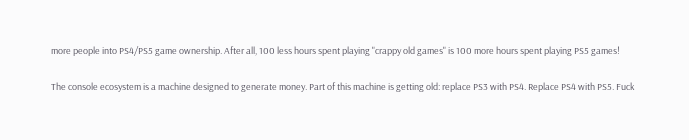more people into PS4/PS5 game ownership. After all, 100 less hours spent playing "crappy old games" is 100 more hours spent playing PS5 games!

The console ecosystem is a machine designed to generate money. Part of this machine is getting old: replace PS3 with PS4. Replace PS4 with PS5. Fuck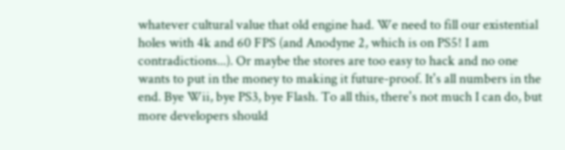whatever cultural value that old engine had. We need to fill our existential holes with 4k and 60 FPS (and Anodyne 2, which is on PS5! I am contradictions...). Or maybe the stores are too easy to hack and no one wants to put in the money to making it future-proof. It's all numbers in the end. Bye Wii, bye PS3, bye Flash. To all this, there's not much I can do, but more developers should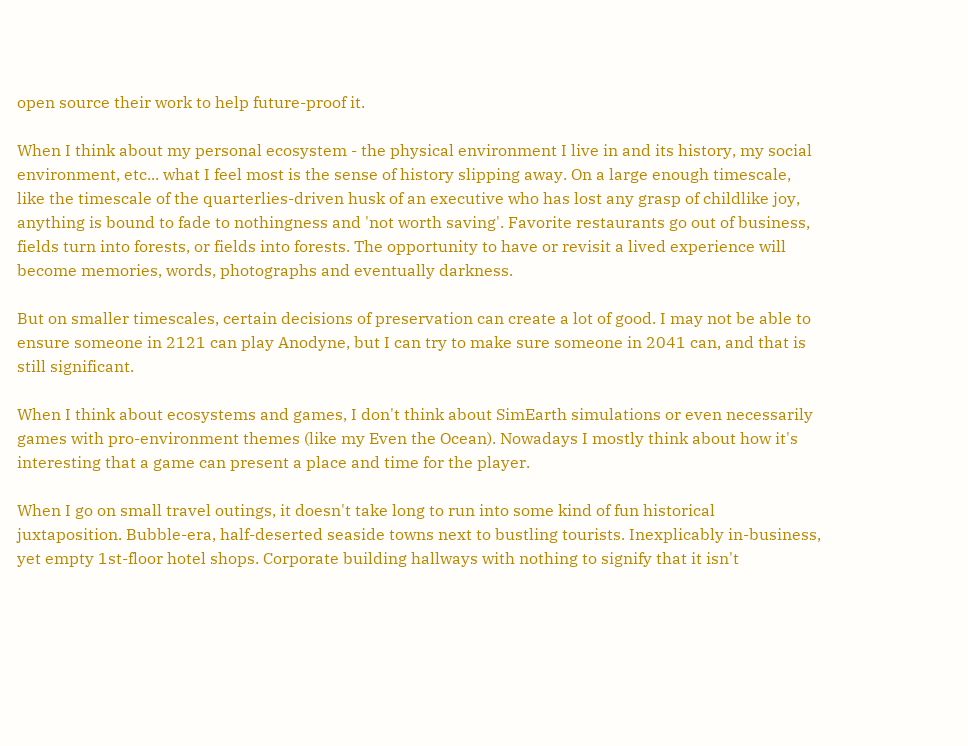open source their work to help future-proof it.

When I think about my personal ecosystem - the physical environment I live in and its history, my social environment, etc... what I feel most is the sense of history slipping away. On a large enough timescale, like the timescale of the quarterlies-driven husk of an executive who has lost any grasp of childlike joy, anything is bound to fade to nothingness and 'not worth saving'. Favorite restaurants go out of business, fields turn into forests, or fields into forests. The opportunity to have or revisit a lived experience will become memories, words, photographs and eventually darkness.

But on smaller timescales, certain decisions of preservation can create a lot of good. I may not be able to ensure someone in 2121 can play Anodyne, but I can try to make sure someone in 2041 can, and that is still significant.

When I think about ecosystems and games, I don't think about SimEarth simulations or even necessarily games with pro-environment themes (like my Even the Ocean). Nowadays I mostly think about how it's interesting that a game can present a place and time for the player.

When I go on small travel outings, it doesn't take long to run into some kind of fun historical juxtaposition. Bubble-era, half-deserted seaside towns next to bustling tourists. Inexplicably in-business, yet empty 1st-floor hotel shops. Corporate building hallways with nothing to signify that it isn't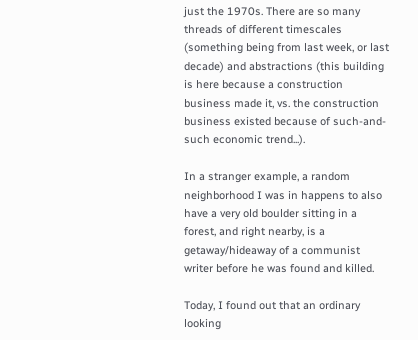just the 1970s. There are so many threads of different timescales (something being from last week, or last decade) and abstractions (this building is here because a construction business made it, vs. the construction business existed because of such-and-such economic trend...).

In a stranger example, a random neighborhood I was in happens to also have a very old boulder sitting in a forest, and right nearby, is a getaway/hideaway of a communist writer before he was found and killed.

Today, I found out that an ordinary looking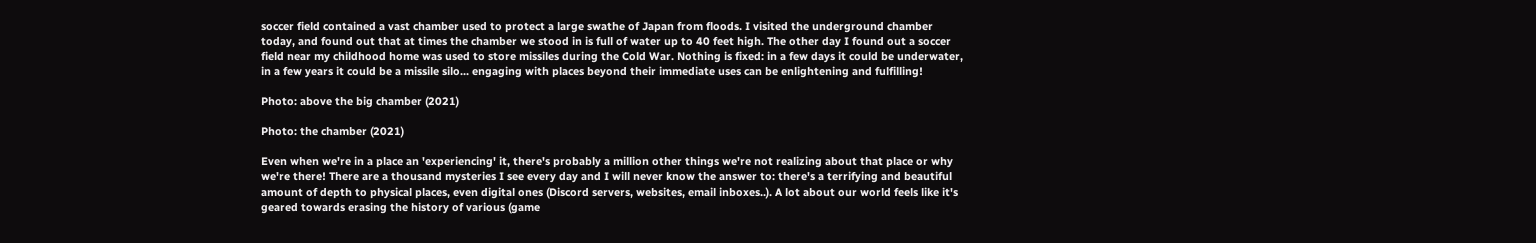soccer field contained a vast chamber used to protect a large swathe of Japan from floods. I visited the underground chamber today, and found out that at times the chamber we stood in is full of water up to 40 feet high. The other day I found out a soccer field near my childhood home was used to store missiles during the Cold War. Nothing is fixed: in a few days it could be underwater, in a few years it could be a missile silo... engaging with places beyond their immediate uses can be enlightening and fulfilling!

Photo: above the big chamber (2021)

Photo: the chamber (2021)

Even when we're in a place an 'experiencing' it, there's probably a million other things we're not realizing about that place or why we're there! There are a thousand mysteries I see every day and I will never know the answer to: there's a terrifying and beautiful amount of depth to physical places, even digital ones (Discord servers, websites, email inboxes..). A lot about our world feels like it's geared towards erasing the history of various (game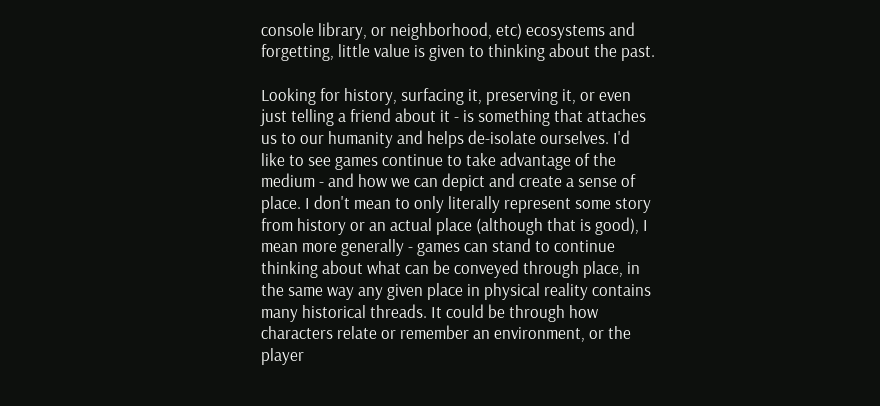console library, or neighborhood, etc) ecosystems and forgetting, little value is given to thinking about the past.

Looking for history, surfacing it, preserving it, or even just telling a friend about it - is something that attaches us to our humanity and helps de-isolate ourselves. I'd like to see games continue to take advantage of the medium - and how we can depict and create a sense of place. I don't mean to only literally represent some story from history or an actual place (although that is good), I mean more generally - games can stand to continue thinking about what can be conveyed through place, in the same way any given place in physical reality contains many historical threads. It could be through how characters relate or remember an environment, or the player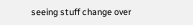seeing stuff change over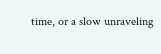time, or a slow unraveling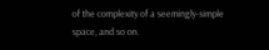of the complexity of a seemingly-simple space, and so on.